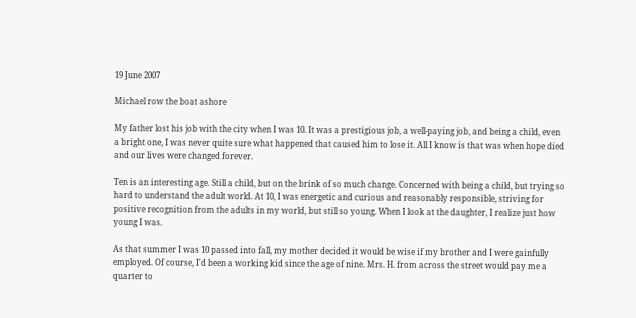19 June 2007

Michael row the boat ashore

My father lost his job with the city when I was 10. It was a prestigious job, a well-paying job, and being a child, even a bright one, I was never quite sure what happened that caused him to lose it. All I know is that was when hope died and our lives were changed forever.

Ten is an interesting age. Still a child, but on the brink of so much change. Concerned with being a child, but trying so hard to understand the adult world. At 10, I was energetic and curious and reasonably responsible, striving for positive recognition from the adults in my world, but still so young. When I look at the daughter, I realize just how young I was.

As that summer I was 10 passed into fall, my mother decided it would be wise if my brother and I were gainfully employed. Of course, I'd been a working kid since the age of nine. Mrs. H. from across the street would pay me a quarter to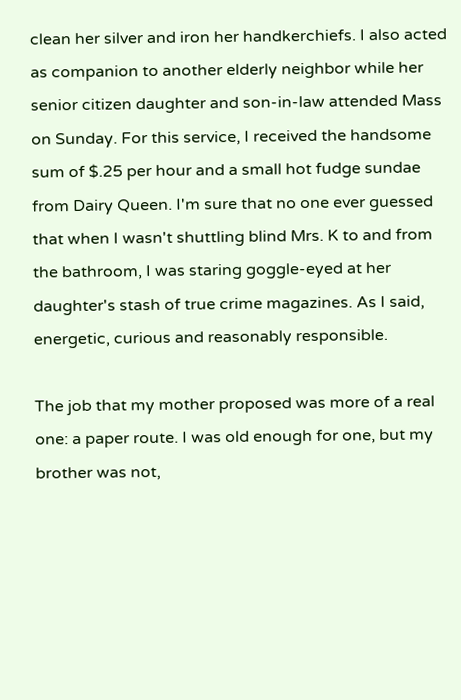clean her silver and iron her handkerchiefs. I also acted as companion to another elderly neighbor while her senior citizen daughter and son-in-law attended Mass on Sunday. For this service, I received the handsome sum of $.25 per hour and a small hot fudge sundae from Dairy Queen. I'm sure that no one ever guessed that when I wasn't shuttling blind Mrs. K to and from the bathroom, I was staring goggle-eyed at her daughter's stash of true crime magazines. As I said, energetic, curious and reasonably responsible.

The job that my mother proposed was more of a real one: a paper route. I was old enough for one, but my brother was not,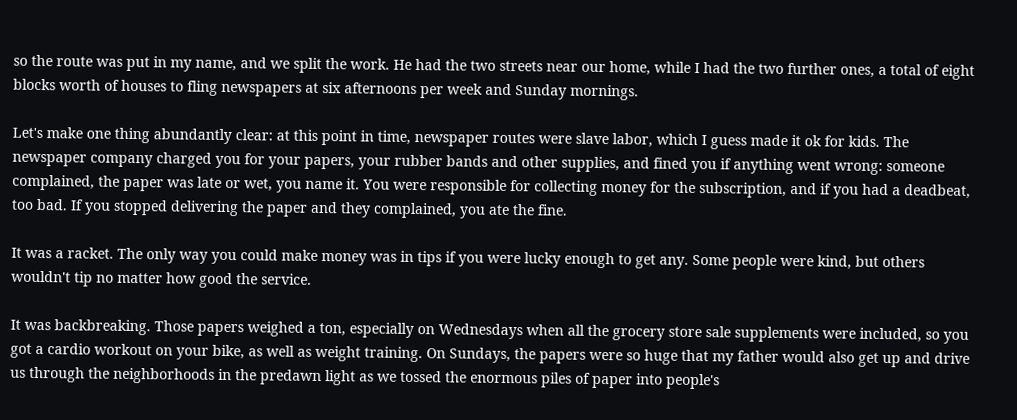so the route was put in my name, and we split the work. He had the two streets near our home, while I had the two further ones, a total of eight blocks worth of houses to fling newspapers at six afternoons per week and Sunday mornings.

Let's make one thing abundantly clear: at this point in time, newspaper routes were slave labor, which I guess made it ok for kids. The newspaper company charged you for your papers, your rubber bands and other supplies, and fined you if anything went wrong: someone complained, the paper was late or wet, you name it. You were responsible for collecting money for the subscription, and if you had a deadbeat, too bad. If you stopped delivering the paper and they complained, you ate the fine.

It was a racket. The only way you could make money was in tips if you were lucky enough to get any. Some people were kind, but others wouldn't tip no matter how good the service.

It was backbreaking. Those papers weighed a ton, especially on Wednesdays when all the grocery store sale supplements were included, so you got a cardio workout on your bike, as well as weight training. On Sundays, the papers were so huge that my father would also get up and drive us through the neighborhoods in the predawn light as we tossed the enormous piles of paper into people's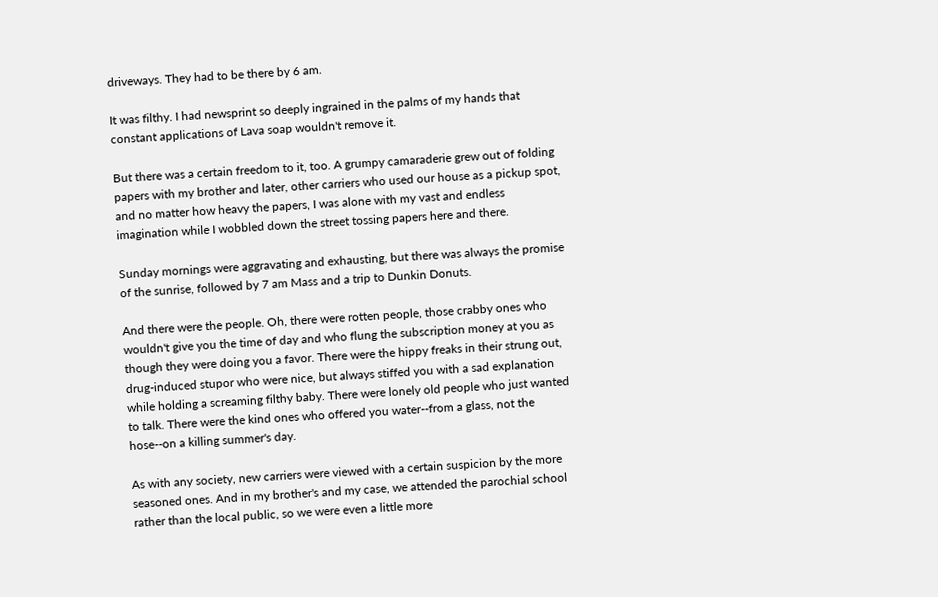driveways. They had to be there by 6 am.

It was filthy. I had newsprint so deeply ingrained in the palms of my hands that constant applications of Lava soap wouldn't remove it.

But there was a certain freedom to it, too. A grumpy camaraderie grew out of folding papers with my brother and later, other carriers who used our house as a pickup spot, and no matter how heavy the papers, I was alone with my vast and endless imagination while I wobbled down the street tossing papers here and there.

Sunday mornings were aggravating and exhausting, but there was always the promise of the sunrise, followed by 7 am Mass and a trip to Dunkin Donuts.

And there were the people. Oh, there were rotten people, those crabby ones who wouldn't give you the time of day and who flung the subscription money at you as though they were doing you a favor. There were the hippy freaks in their strung out, drug-induced stupor who were nice, but always stiffed you with a sad explanation while holding a screaming filthy baby. There were lonely old people who just wanted to talk. There were the kind ones who offered you water--from a glass, not the hose--on a killing summer's day.

As with any society, new carriers were viewed with a certain suspicion by the more seasoned ones. And in my brother's and my case, we attended the parochial school rather than the local public, so we were even a little more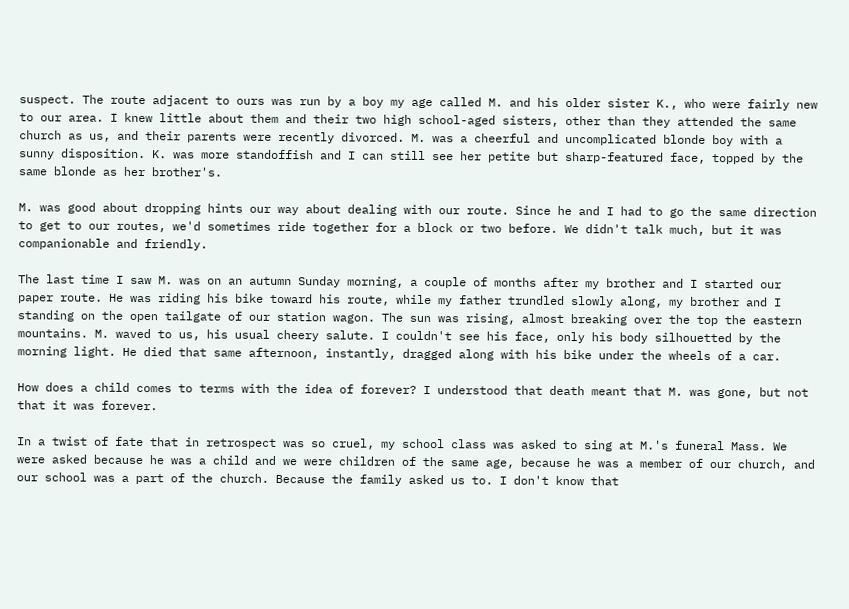suspect. The route adjacent to ours was run by a boy my age called M. and his older sister K., who were fairly new to our area. I knew little about them and their two high school-aged sisters, other than they attended the same church as us, and their parents were recently divorced. M. was a cheerful and uncomplicated blonde boy with a sunny disposition. K. was more standoffish and I can still see her petite but sharp-featured face, topped by the same blonde as her brother's.

M. was good about dropping hints our way about dealing with our route. Since he and I had to go the same direction to get to our routes, we'd sometimes ride together for a block or two before. We didn't talk much, but it was companionable and friendly.

The last time I saw M. was on an autumn Sunday morning, a couple of months after my brother and I started our paper route. He was riding his bike toward his route, while my father trundled slowly along, my brother and I standing on the open tailgate of our station wagon. The sun was rising, almost breaking over the top the eastern mountains. M. waved to us, his usual cheery salute. I couldn't see his face, only his body silhouetted by the morning light. He died that same afternoon, instantly, dragged along with his bike under the wheels of a car.

How does a child comes to terms with the idea of forever? I understood that death meant that M. was gone, but not that it was forever.

In a twist of fate that in retrospect was so cruel, my school class was asked to sing at M.'s funeral Mass. We were asked because he was a child and we were children of the same age, because he was a member of our church, and our school was a part of the church. Because the family asked us to. I don't know that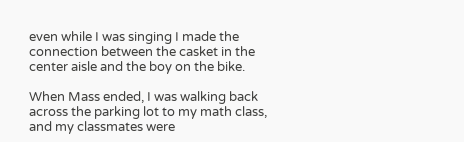even while I was singing I made the connection between the casket in the center aisle and the boy on the bike.

When Mass ended, I was walking back across the parking lot to my math class, and my classmates were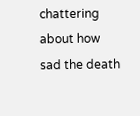chattering about how sad the death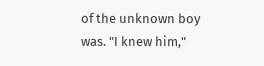of the unknown boy was. "I knew him,"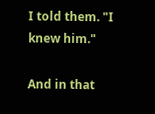I told them. "I knew him."

And in that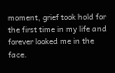moment, grief took hold for the first time in my life and forever looked me in the face.